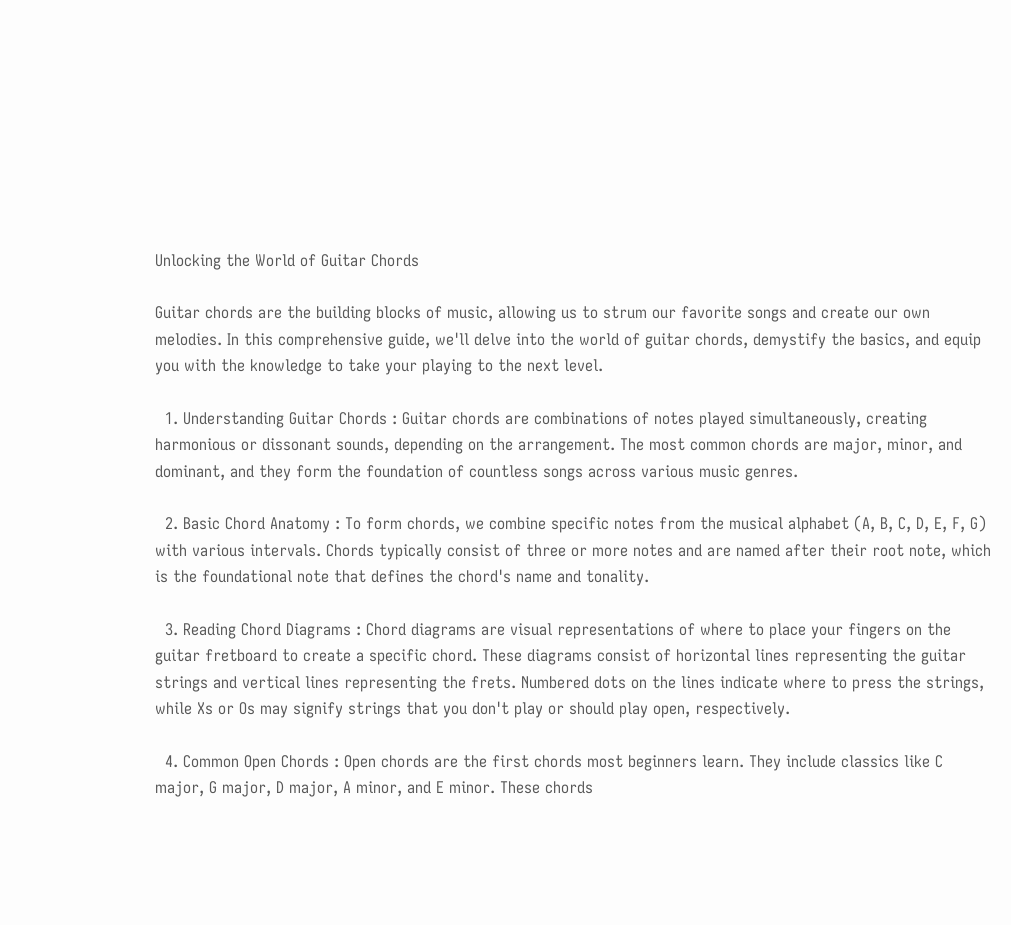Unlocking the World of Guitar Chords

Guitar chords are the building blocks of music, allowing us to strum our favorite songs and create our own melodies. In this comprehensive guide, we'll delve into the world of guitar chords, demystify the basics, and equip you with the knowledge to take your playing to the next level.

  1. Understanding Guitar Chords : Guitar chords are combinations of notes played simultaneously, creating harmonious or dissonant sounds, depending on the arrangement. The most common chords are major, minor, and dominant, and they form the foundation of countless songs across various music genres.

  2. Basic Chord Anatomy : To form chords, we combine specific notes from the musical alphabet (A, B, C, D, E, F, G) with various intervals. Chords typically consist of three or more notes and are named after their root note, which is the foundational note that defines the chord's name and tonality.

  3. Reading Chord Diagrams : Chord diagrams are visual representations of where to place your fingers on the guitar fretboard to create a specific chord. These diagrams consist of horizontal lines representing the guitar strings and vertical lines representing the frets. Numbered dots on the lines indicate where to press the strings, while Xs or Os may signify strings that you don't play or should play open, respectively.

  4. Common Open Chords : Open chords are the first chords most beginners learn. They include classics like C major, G major, D major, A minor, and E minor. These chords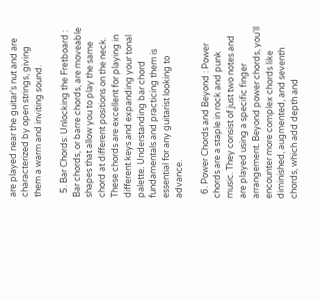are played near the guitar's nut and are characterized by open strings, giving them a warm and inviting sound.

  5. Bar Chords: Unlocking the Fretboard : Bar chords, or barre chords, are moveable shapes that allow you to play the same chord at different positions on the neck. These chords are excellent for playing in different keys and expanding your tonal palette. Understanding bar chord fundamentals and practicing them is essential for any guitarist looking to advance.

  6. Power Chords and Beyond : Power chords are a staple in rock and punk music. They consist of just two notes and are played using a specific finger arrangement. Beyond power chords, you'll encounter more complex chords like diminished, augmented, and seventh chords, which add depth and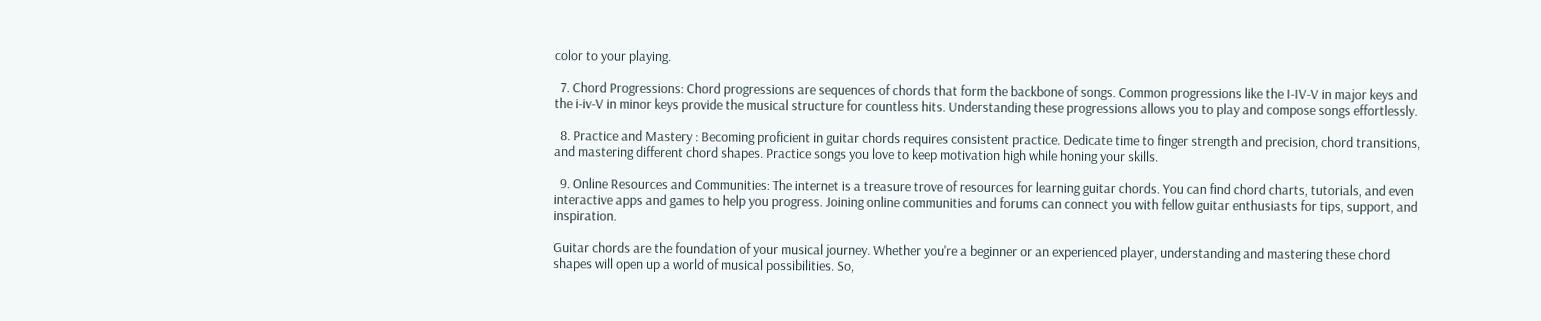color to your playing.

  7. Chord Progressions: Chord progressions are sequences of chords that form the backbone of songs. Common progressions like the I-IV-V in major keys and the i-iv-V in minor keys provide the musical structure for countless hits. Understanding these progressions allows you to play and compose songs effortlessly.

  8. Practice and Mastery : Becoming proficient in guitar chords requires consistent practice. Dedicate time to finger strength and precision, chord transitions, and mastering different chord shapes. Practice songs you love to keep motivation high while honing your skills.

  9. Online Resources and Communities: The internet is a treasure trove of resources for learning guitar chords. You can find chord charts, tutorials, and even interactive apps and games to help you progress. Joining online communities and forums can connect you with fellow guitar enthusiasts for tips, support, and inspiration.

Guitar chords are the foundation of your musical journey. Whether you're a beginner or an experienced player, understanding and mastering these chord shapes will open up a world of musical possibilities. So,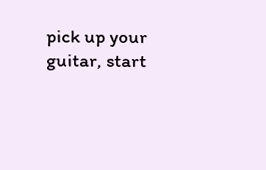pick up your guitar, start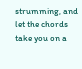strumming, and let the chords take you on a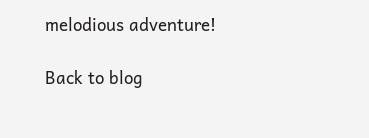melodious adventure!

Back to blog